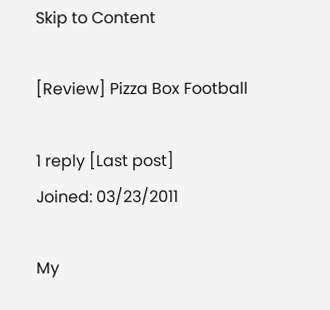Skip to Content

[Review] Pizza Box Football

1 reply [Last post]
Joined: 03/23/2011

My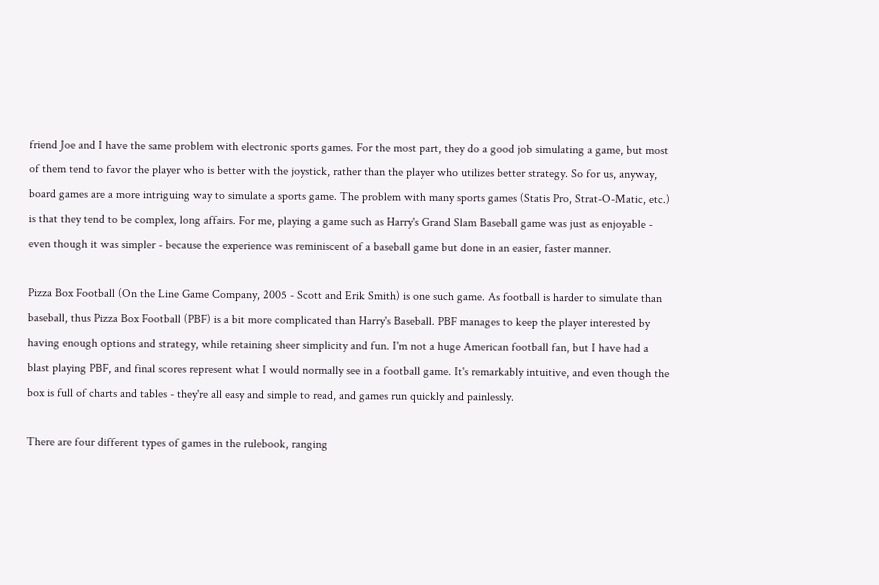friend Joe and I have the same problem with electronic sports games. For the most part, they do a good job simulating a game, but most of them tend to favor the player who is better with the joystick, rather than the player who utilizes better strategy. So for us, anyway, board games are a more intriguing way to simulate a sports game. The problem with many sports games (Statis Pro, Strat-O-Matic, etc.) is that they tend to be complex, long affairs. For me, playing a game such as Harry's Grand Slam Baseball game was just as enjoyable - even though it was simpler - because the experience was reminiscent of a baseball game but done in an easier, faster manner.

Pizza Box Football (On the Line Game Company, 2005 - Scott and Erik Smith) is one such game. As football is harder to simulate than baseball, thus Pizza Box Football (PBF) is a bit more complicated than Harry's Baseball. PBF manages to keep the player interested by having enough options and strategy, while retaining sheer simplicity and fun. I'm not a huge American football fan, but I have had a blast playing PBF, and final scores represent what I would normally see in a football game. It's remarkably intuitive, and even though the box is full of charts and tables - they're all easy and simple to read, and games run quickly and painlessly.

There are four different types of games in the rulebook, ranging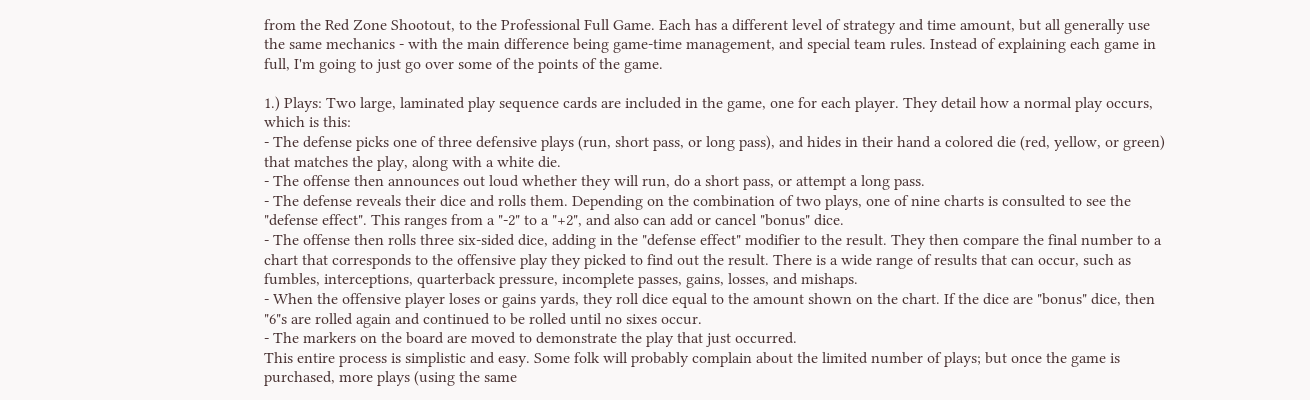from the Red Zone Shootout, to the Professional Full Game. Each has a different level of strategy and time amount, but all generally use the same mechanics - with the main difference being game-time management, and special team rules. Instead of explaining each game in full, I'm going to just go over some of the points of the game.

1.) Plays: Two large, laminated play sequence cards are included in the game, one for each player. They detail how a normal play occurs, which is this:
- The defense picks one of three defensive plays (run, short pass, or long pass), and hides in their hand a colored die (red, yellow, or green) that matches the play, along with a white die.
- The offense then announces out loud whether they will run, do a short pass, or attempt a long pass.
- The defense reveals their dice and rolls them. Depending on the combination of two plays, one of nine charts is consulted to see the "defense effect". This ranges from a "-2" to a "+2", and also can add or cancel "bonus" dice.
- The offense then rolls three six-sided dice, adding in the "defense effect" modifier to the result. They then compare the final number to a chart that corresponds to the offensive play they picked to find out the result. There is a wide range of results that can occur, such as fumbles, interceptions, quarterback pressure, incomplete passes, gains, losses, and mishaps.
- When the offensive player loses or gains yards, they roll dice equal to the amount shown on the chart. If the dice are "bonus" dice, then "6"s are rolled again and continued to be rolled until no sixes occur.
- The markers on the board are moved to demonstrate the play that just occurred.
This entire process is simplistic and easy. Some folk will probably complain about the limited number of plays; but once the game is purchased, more plays (using the same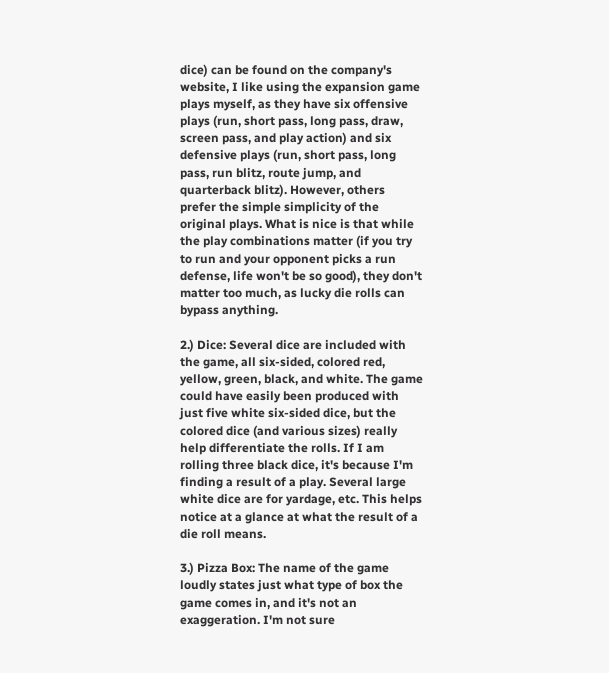dice) can be found on the company's website, I like using the expansion game plays myself, as they have six offensive plays (run, short pass, long pass, draw, screen pass, and play action) and six defensive plays (run, short pass, long pass, run blitz, route jump, and quarterback blitz). However, others prefer the simple simplicity of the original plays. What is nice is that while the play combinations matter (if you try to run and your opponent picks a run defense, life won't be so good), they don't matter too much, as lucky die rolls can bypass anything.

2.) Dice: Several dice are included with the game, all six-sided, colored red, yellow, green, black, and white. The game could have easily been produced with just five white six-sided dice, but the colored dice (and various sizes) really help differentiate the rolls. If I am rolling three black dice, it's because I'm finding a result of a play. Several large white dice are for yardage, etc. This helps notice at a glance at what the result of a die roll means.

3.) Pizza Box: The name of the game loudly states just what type of box the game comes in, and it's not an exaggeration. I'm not sure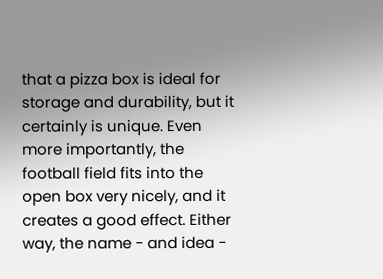that a pizza box is ideal for storage and durability, but it certainly is unique. Even more importantly, the football field fits into the open box very nicely, and it creates a good effect. Either way, the name - and idea -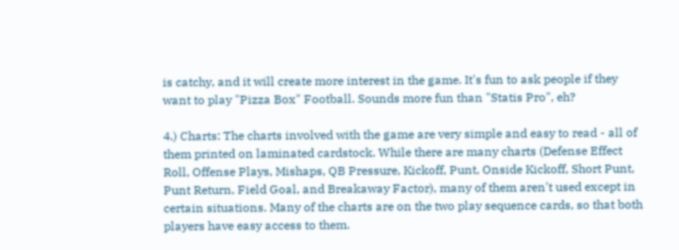is catchy, and it will create more interest in the game. It's fun to ask people if they want to play "Pizza Box" Football. Sounds more fun than "Statis Pro", eh?

4.) Charts: The charts involved with the game are very simple and easy to read - all of them printed on laminated cardstock. While there are many charts (Defense Effect Roll, Offense Plays, Mishaps, QB Pressure, Kickoff, Punt, Onside Kickoff, Short Punt, Punt Return, Field Goal, and Breakaway Factor), many of them aren't used except in certain situations. Many of the charts are on the two play sequence cards, so that both players have easy access to them.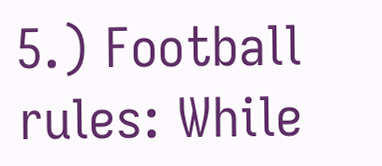5.) Football rules: While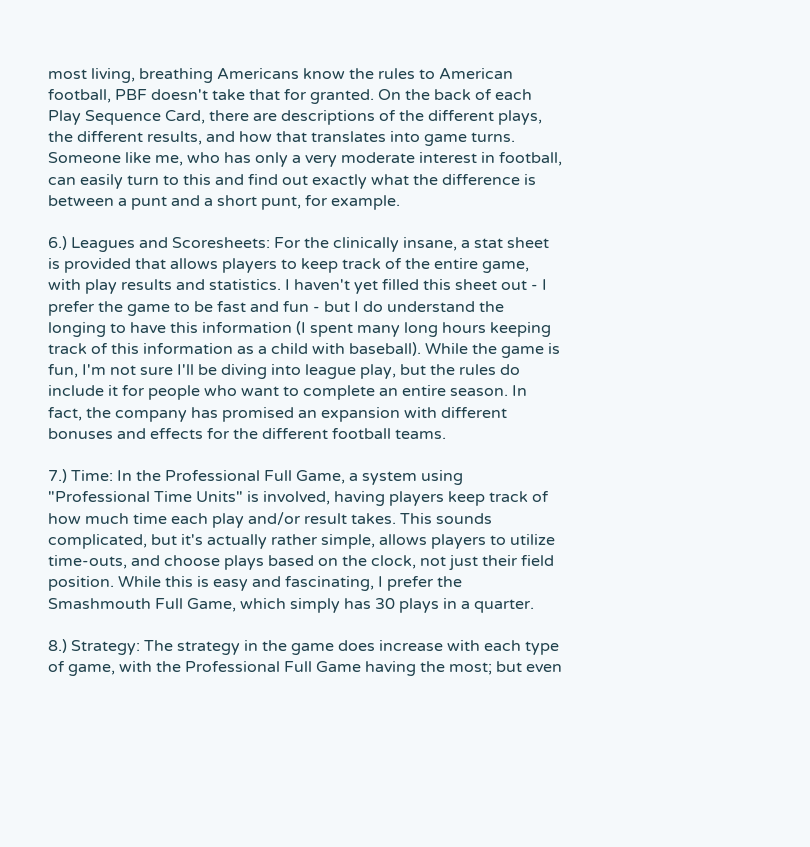most living, breathing Americans know the rules to American football, PBF doesn't take that for granted. On the back of each Play Sequence Card, there are descriptions of the different plays, the different results, and how that translates into game turns. Someone like me, who has only a very moderate interest in football, can easily turn to this and find out exactly what the difference is between a punt and a short punt, for example.

6.) Leagues and Scoresheets: For the clinically insane, a stat sheet is provided that allows players to keep track of the entire game, with play results and statistics. I haven't yet filled this sheet out - I prefer the game to be fast and fun - but I do understand the longing to have this information (I spent many long hours keeping track of this information as a child with baseball). While the game is fun, I'm not sure I'll be diving into league play, but the rules do include it for people who want to complete an entire season. In fact, the company has promised an expansion with different bonuses and effects for the different football teams.

7.) Time: In the Professional Full Game, a system using "Professional Time Units" is involved, having players keep track of how much time each play and/or result takes. This sounds complicated, but it's actually rather simple, allows players to utilize time-outs, and choose plays based on the clock, not just their field position. While this is easy and fascinating, I prefer the Smashmouth Full Game, which simply has 30 plays in a quarter.

8.) Strategy: The strategy in the game does increase with each type of game, with the Professional Full Game having the most; but even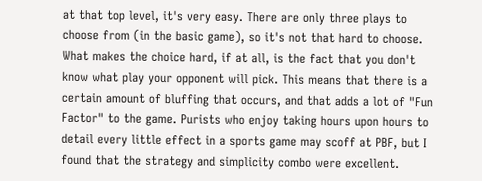at that top level, it's very easy. There are only three plays to choose from (in the basic game), so it's not that hard to choose. What makes the choice hard, if at all, is the fact that you don't know what play your opponent will pick. This means that there is a certain amount of bluffing that occurs, and that adds a lot of "Fun Factor" to the game. Purists who enjoy taking hours upon hours to detail every little effect in a sports game may scoff at PBF, but I found that the strategy and simplicity combo were excellent.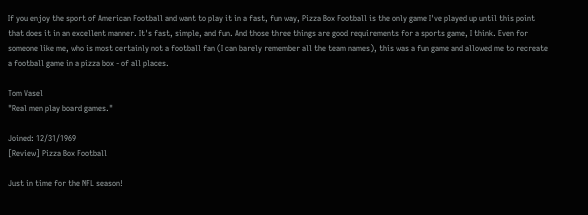If you enjoy the sport of American Football and want to play it in a fast, fun way, Pizza Box Football is the only game I've played up until this point that does it in an excellent manner. It's fast, simple, and fun. And those three things are good requirements for a sports game, I think. Even for someone like me, who is most certainly not a football fan (I can barely remember all the team names), this was a fun game and allowed me to recreate a football game in a pizza box - of all places.

Tom Vasel
"Real men play board games."

Joined: 12/31/1969
[Review] Pizza Box Football

Just in time for the NFL season!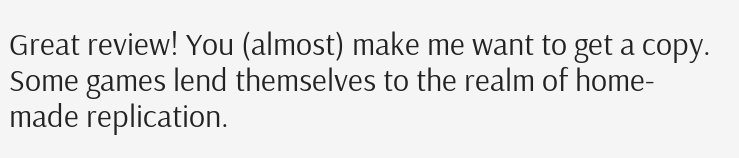Great review! You (almost) make me want to get a copy. Some games lend themselves to the realm of home-made replication.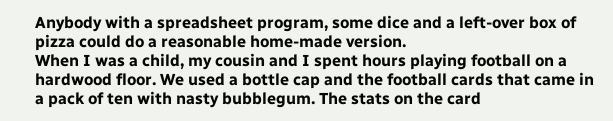Anybody with a spreadsheet program, some dice and a left-over box of pizza could do a reasonable home-made version.
When I was a child, my cousin and I spent hours playing football on a hardwood floor. We used a bottle cap and the football cards that came in a pack of ten with nasty bubblegum. The stats on the card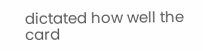dictated how well the card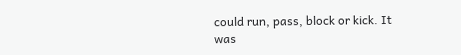could run, pass, block or kick. It was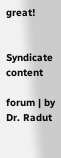great!


Syndicate content

forum | by Dr. Radut